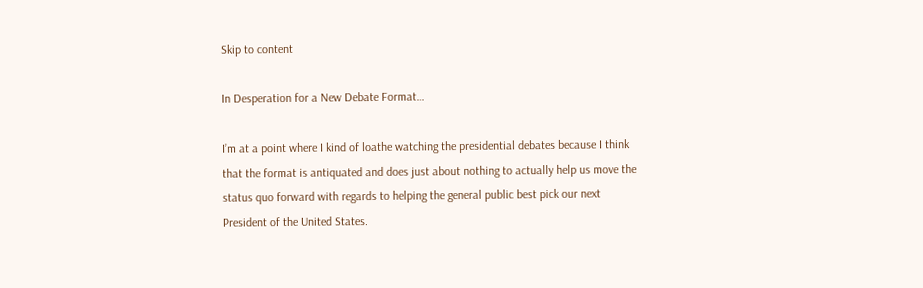Skip to content

In Desperation for a New Debate Format…

I’m at a point where I kind of loathe watching the presidential debates because I think that the format is antiquated and does just about nothing to actually help us move the status quo forward with regards to helping the general public best pick our next President of the United States.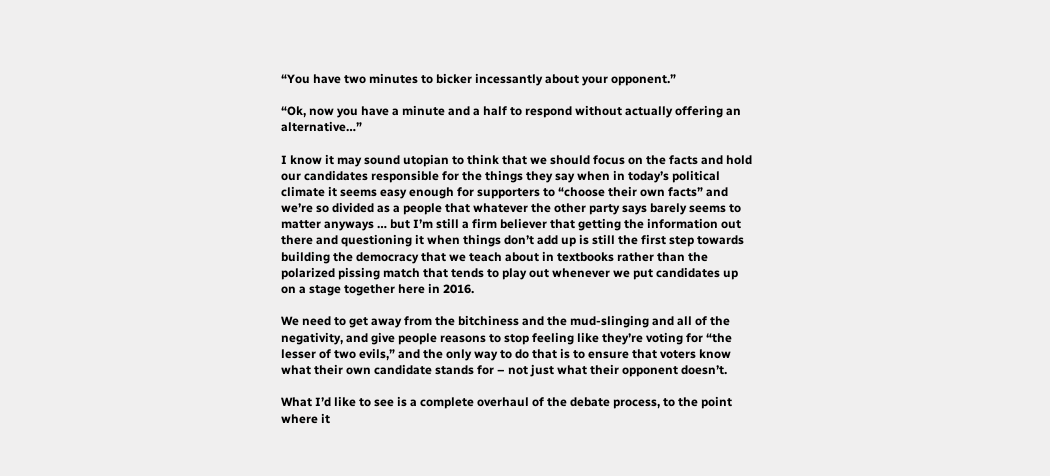“You have two minutes to bicker incessantly about your opponent.”

“Ok, now you have a minute and a half to respond without actually offering an alternative…”

I know it may sound utopian to think that we should focus on the facts and hold our candidates responsible for the things they say when in today’s political climate it seems easy enough for supporters to “choose their own facts” and we’re so divided as a people that whatever the other party says barely seems to matter anyways … but I’m still a firm believer that getting the information out there and questioning it when things don’t add up is still the first step towards building the democracy that we teach about in textbooks rather than the polarized pissing match that tends to play out whenever we put candidates up on a stage together here in 2016.

We need to get away from the bitchiness and the mud-slinging and all of the negativity, and give people reasons to stop feeling like they’re voting for “the lesser of two evils,” and the only way to do that is to ensure that voters know what their own candidate stands for – not just what their opponent doesn’t.

What I’d like to see is a complete overhaul of the debate process, to the point where it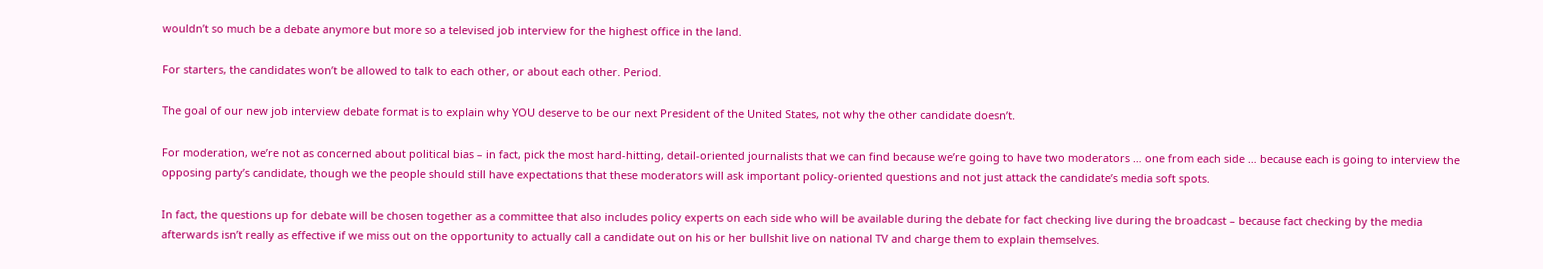wouldn’t so much be a debate anymore but more so a televised job interview for the highest office in the land.

For starters, the candidates won’t be allowed to talk to each other, or about each other. Period.

The goal of our new job interview debate format is to explain why YOU deserve to be our next President of the United States, not why the other candidate doesn’t.

For moderation, we’re not as concerned about political bias – in fact, pick the most hard-hitting, detail-oriented journalists that we can find because we’re going to have two moderators … one from each side … because each is going to interview the opposing party’s candidate, though we the people should still have expectations that these moderators will ask important policy-oriented questions and not just attack the candidate’s media soft spots.

In fact, the questions up for debate will be chosen together as a committee that also includes policy experts on each side who will be available during the debate for fact checking live during the broadcast – because fact checking by the media afterwards isn’t really as effective if we miss out on the opportunity to actually call a candidate out on his or her bullshit live on national TV and charge them to explain themselves.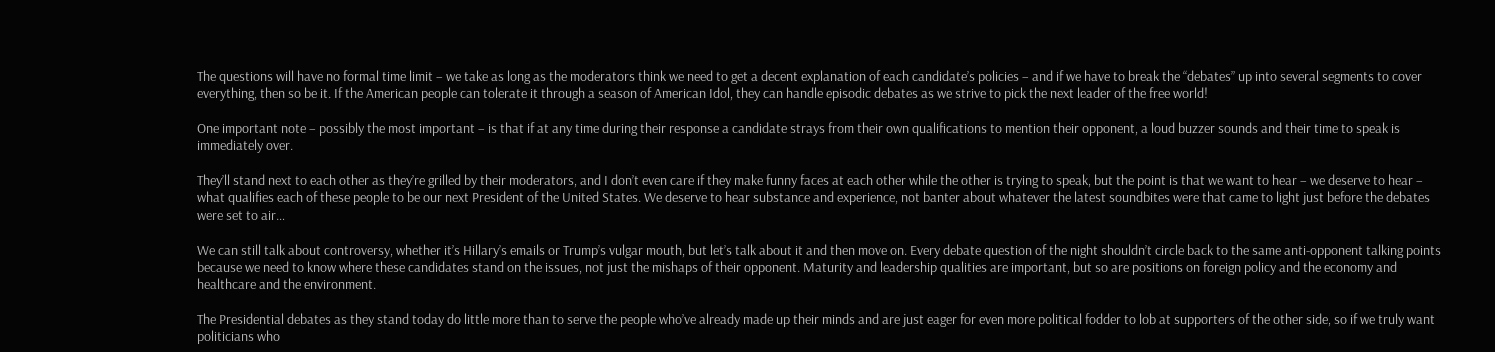The questions will have no formal time limit – we take as long as the moderators think we need to get a decent explanation of each candidate’s policies – and if we have to break the “debates” up into several segments to cover everything, then so be it. If the American people can tolerate it through a season of American Idol, they can handle episodic debates as we strive to pick the next leader of the free world!

One important note – possibly the most important – is that if at any time during their response a candidate strays from their own qualifications to mention their opponent, a loud buzzer sounds and their time to speak is immediately over.

They’ll stand next to each other as they’re grilled by their moderators, and I don’t even care if they make funny faces at each other while the other is trying to speak, but the point is that we want to hear – we deserve to hear – what qualifies each of these people to be our next President of the United States. We deserve to hear substance and experience, not banter about whatever the latest soundbites were that came to light just before the debates were set to air…

We can still talk about controversy, whether it’s Hillary’s emails or Trump’s vulgar mouth, but let’s talk about it and then move on. Every debate question of the night shouldn’t circle back to the same anti-opponent talking points because we need to know where these candidates stand on the issues, not just the mishaps of their opponent. Maturity and leadership qualities are important, but so are positions on foreign policy and the economy and healthcare and the environment.

The Presidential debates as they stand today do little more than to serve the people who’ve already made up their minds and are just eager for even more political fodder to lob at supporters of the other side, so if we truly want politicians who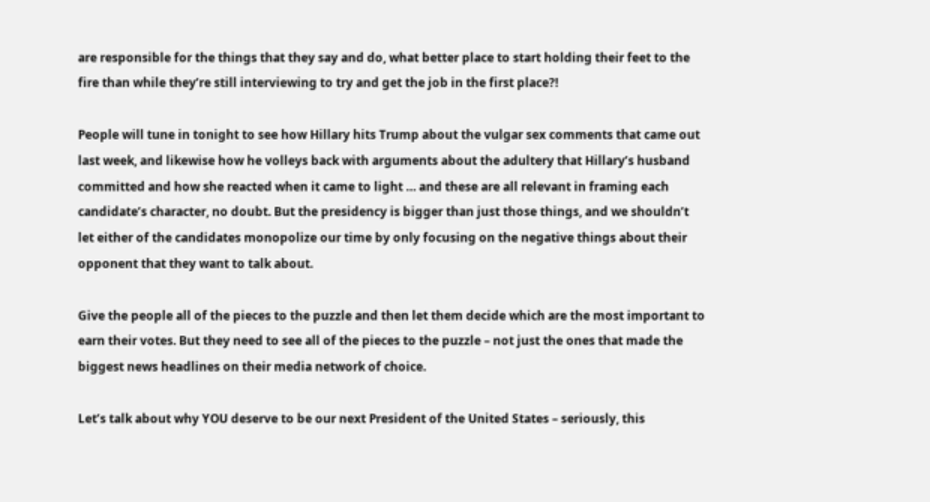are responsible for the things that they say and do, what better place to start holding their feet to the fire than while they’re still interviewing to try and get the job in the first place?!

People will tune in tonight to see how Hillary hits Trump about the vulgar sex comments that came out last week, and likewise how he volleys back with arguments about the adultery that Hillary’s husband committed and how she reacted when it came to light … and these are all relevant in framing each candidate’s character, no doubt. But the presidency is bigger than just those things, and we shouldn’t let either of the candidates monopolize our time by only focusing on the negative things about their opponent that they want to talk about.

Give the people all of the pieces to the puzzle and then let them decide which are the most important to earn their votes. But they need to see all of the pieces to the puzzle – not just the ones that made the biggest news headlines on their media network of choice.

Let’s talk about why YOU deserve to be our next President of the United States – seriously, this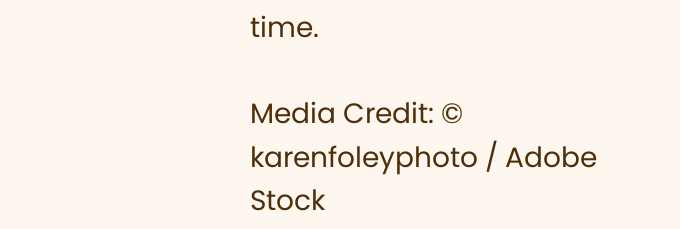time.

Media Credit: © karenfoleyphoto / Adobe Stock